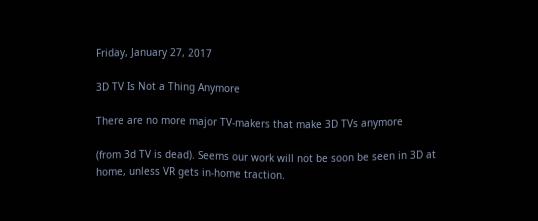Friday, January 27, 2017

3D TV Is Not a Thing Anymore

There are no more major TV-makers that make 3D TVs anymore

(from 3d TV is dead). Seems our work will not be soon be seen in 3D at home, unless VR gets in-home traction.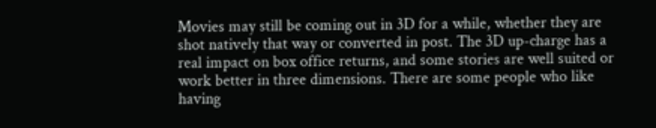Movies may still be coming out in 3D for a while, whether they are shot natively that way or converted in post. The 3D up-charge has a real impact on box office returns, and some stories are well suited or work better in three dimensions. There are some people who like having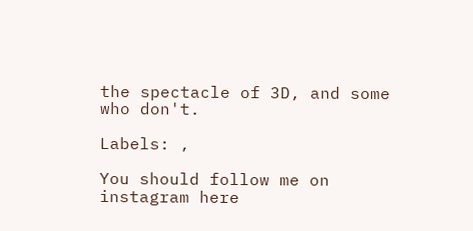the spectacle of 3D, and some who don't.

Labels: ,

You should follow me on instagram here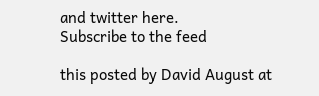and twitter here.
Subscribe to the feed

this posted by David August at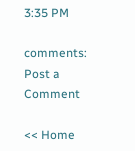3:35 PM

comments: Post a Comment

<< Home